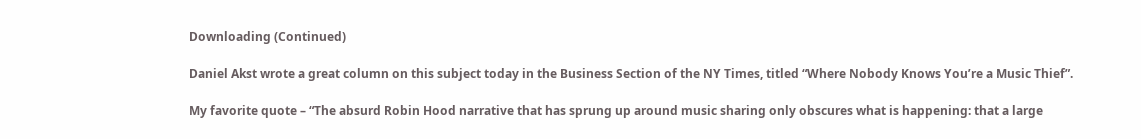Downloading (Continued)

Daniel Akst wrote a great column on this subject today in the Business Section of the NY Times, titled “Where Nobody Knows You’re a Music Thief”.

My favorite quote – “The absurd Robin Hood narrative that has sprung up around music sharing only obscures what is happening: that a large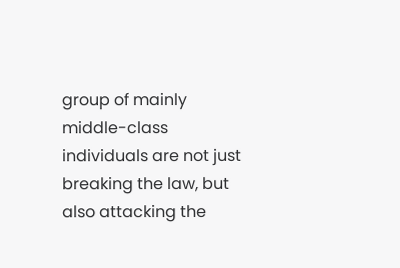group of mainly middle-class individuals are not just breaking the law, but also attacking the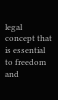legal concept that is essential to freedom and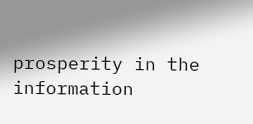prosperity in the information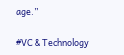age.”

#VC & Technology